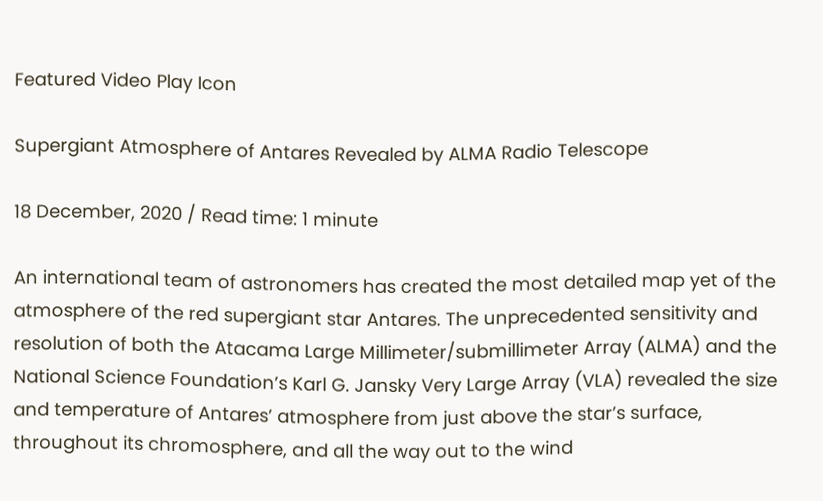Featured Video Play Icon

Supergiant Atmosphere of Antares Revealed by ALMA Radio Telescope

18 December, 2020 / Read time: 1 minute

An international team of astronomers has created the most detailed map yet of the atmosphere of the red supergiant star Antares. The unprecedented sensitivity and resolution of both the Atacama Large Millimeter/submillimeter Array (ALMA) and the National Science Foundation’s Karl G. Jansky Very Large Array (VLA) revealed the size and temperature of Antares’ atmosphere from just above the star’s surface, throughout its chromosphere, and all the way out to the wind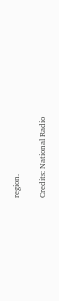region.

Credits: National Radio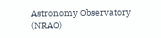Astronomy Observatory (NRAO)